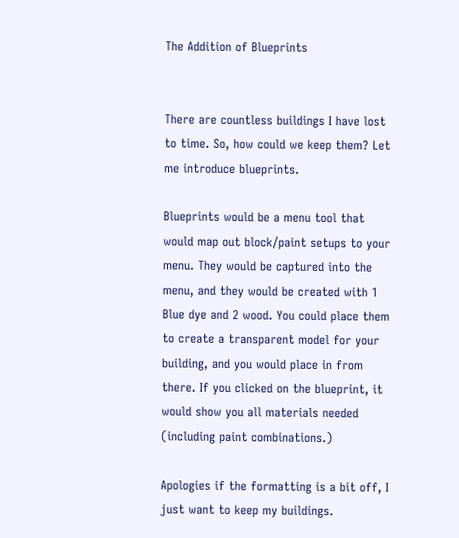The Addition of Blueprints


There are countless buildings I have lost to time. So, how could we keep them? Let me introduce blueprints.

Blueprints would be a menu tool that would map out block/paint setups to your menu. They would be captured into the menu, and they would be created with 1 Blue dye and 2 wood. You could place them to create a transparent model for your building, and you would place in from there. If you clicked on the blueprint, it would show you all materials needed (including paint combinations.)

Apologies if the formatting is a bit off, I just want to keep my buildings.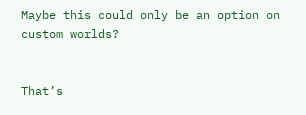Maybe this could only be an option on custom worlds?


That’s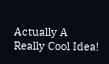Actually A Really Cool Idea!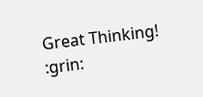Great Thinking! :grin: